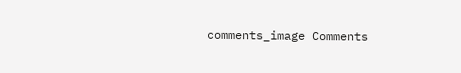comments_image Comments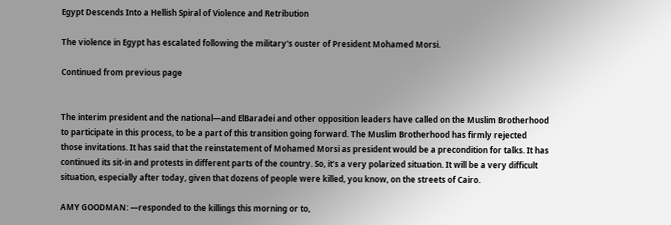Egypt Descends Into a Hellish Spiral of Violence and Retribution

The violence in Egypt has escalated following the military's ouster of President Mohamed Morsi.

Continued from previous page


The interim president and the national—and ElBaradei and other opposition leaders have called on the Muslim Brotherhood to participate in this process, to be a part of this transition going forward. The Muslim Brotherhood has firmly rejected those invitations. It has said that the reinstatement of Mohamed Morsi as president would be a precondition for talks. It has continued its sit-in and protests in different parts of the country. So, it’s a very polarized situation. It will be a very difficult situation, especially after today, given that dozens of people were killed, you know, on the streets of Cairo.

AMY GOODMAN: —responded to the killings this morning or to,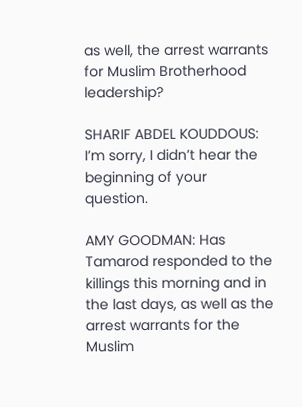as well, the arrest warrants for Muslim Brotherhood leadership?

SHARIF ABDEL KOUDDOUS: I’m sorry, I didn’t hear the beginning of your question.

AMY GOODMAN: Has Tamarod responded to the killings this morning and in the last days, as well as the arrest warrants for the Muslim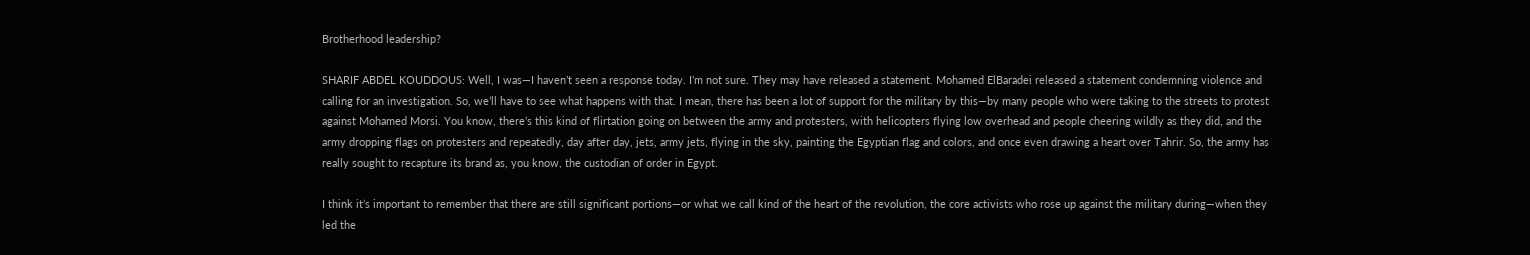Brotherhood leadership?

SHARIF ABDEL KOUDDOUS: Well, I was—I haven’t seen a response today. I’m not sure. They may have released a statement. Mohamed ElBaradei released a statement condemning violence and calling for an investigation. So, we’ll have to see what happens with that. I mean, there has been a lot of support for the military by this—by many people who were taking to the streets to protest against Mohamed Morsi. You know, there’s this kind of flirtation going on between the army and protesters, with helicopters flying low overhead and people cheering wildly as they did, and the army dropping flags on protesters and repeatedly, day after day, jets, army jets, flying in the sky, painting the Egyptian flag and colors, and once even drawing a heart over Tahrir. So, the army has really sought to recapture its brand as, you know, the custodian of order in Egypt.

I think it’s important to remember that there are still significant portions—or what we call kind of the heart of the revolution, the core activists who rose up against the military during—when they led the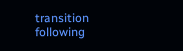transition following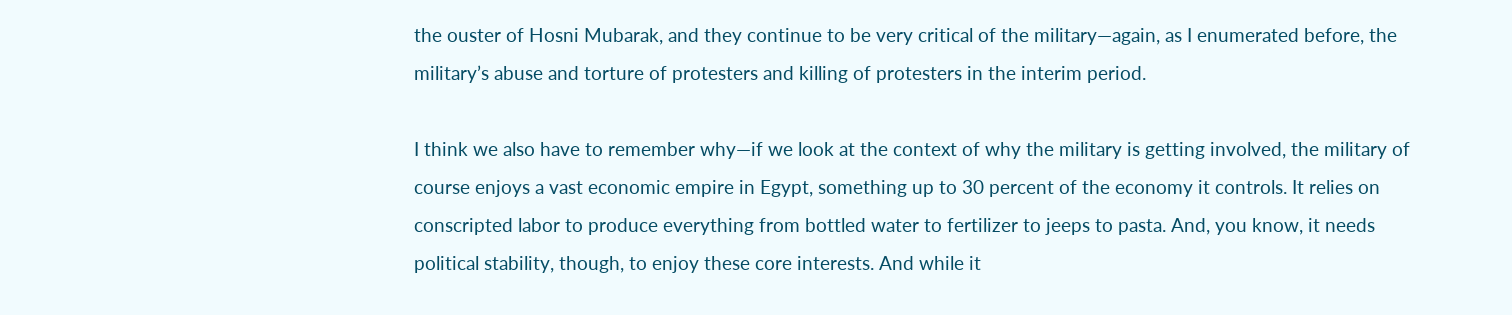the ouster of Hosni Mubarak, and they continue to be very critical of the military—again, as I enumerated before, the military’s abuse and torture of protesters and killing of protesters in the interim period.

I think we also have to remember why—if we look at the context of why the military is getting involved, the military of course enjoys a vast economic empire in Egypt, something up to 30 percent of the economy it controls. It relies on conscripted labor to produce everything from bottled water to fertilizer to jeeps to pasta. And, you know, it needs political stability, though, to enjoy these core interests. And while it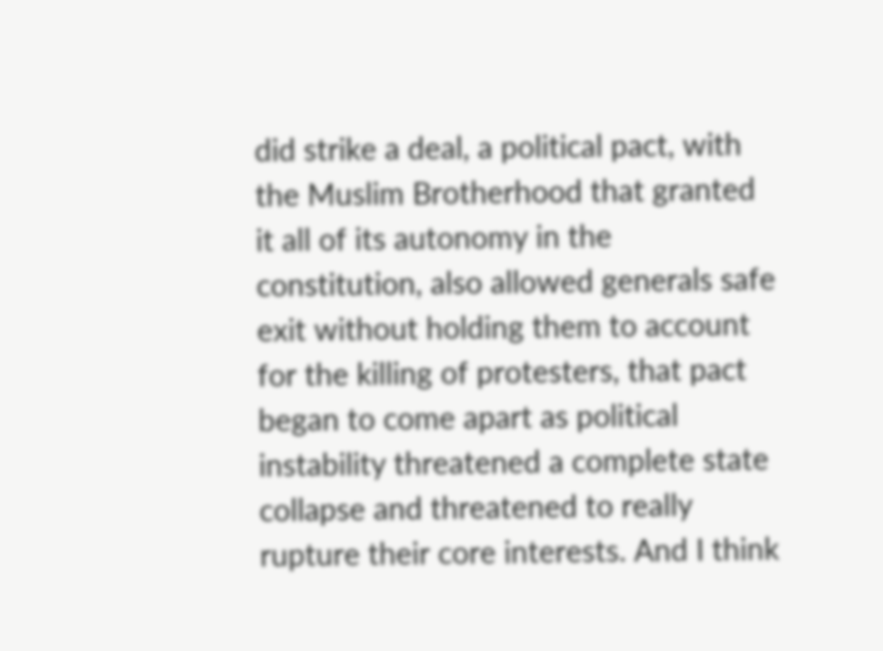did strike a deal, a political pact, with the Muslim Brotherhood that granted it all of its autonomy in the constitution, also allowed generals safe exit without holding them to account for the killing of protesters, that pact began to come apart as political instability threatened a complete state collapse and threatened to really rupture their core interests. And I think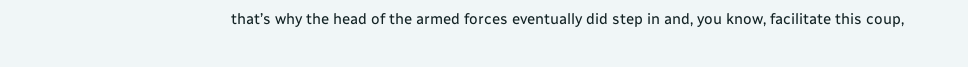that’s why the head of the armed forces eventually did step in and, you know, facilitate this coup,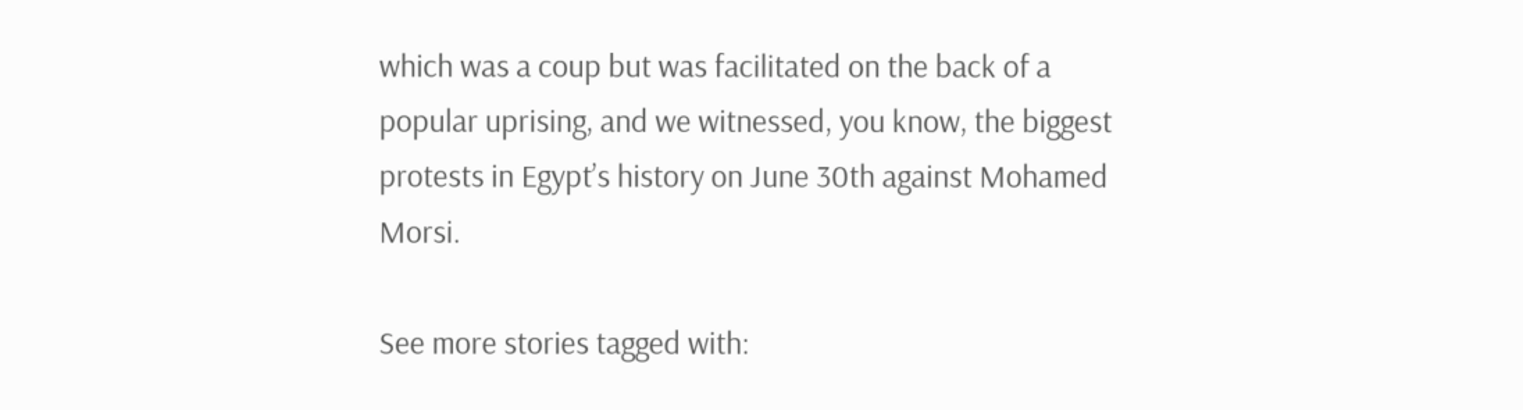which was a coup but was facilitated on the back of a popular uprising, and we witnessed, you know, the biggest protests in Egypt’s history on June 30th against Mohamed Morsi.

See more stories tagged with: